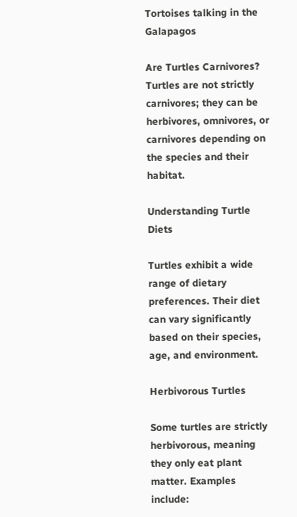Tortoises talking in the Galapagos

Are Turtles Carnivores? Turtles are not strictly carnivores; they can be herbivores, omnivores, or carnivores depending on the species and their habitat.

Understanding Turtle Diets

Turtles exhibit a wide range of dietary preferences. Their diet can vary significantly based on their species, age, and environment.

Herbivorous Turtles

Some turtles are strictly herbivorous, meaning they only eat plant matter. Examples include: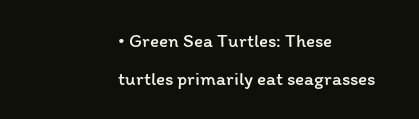• Green Sea Turtles: These turtles primarily eat seagrasses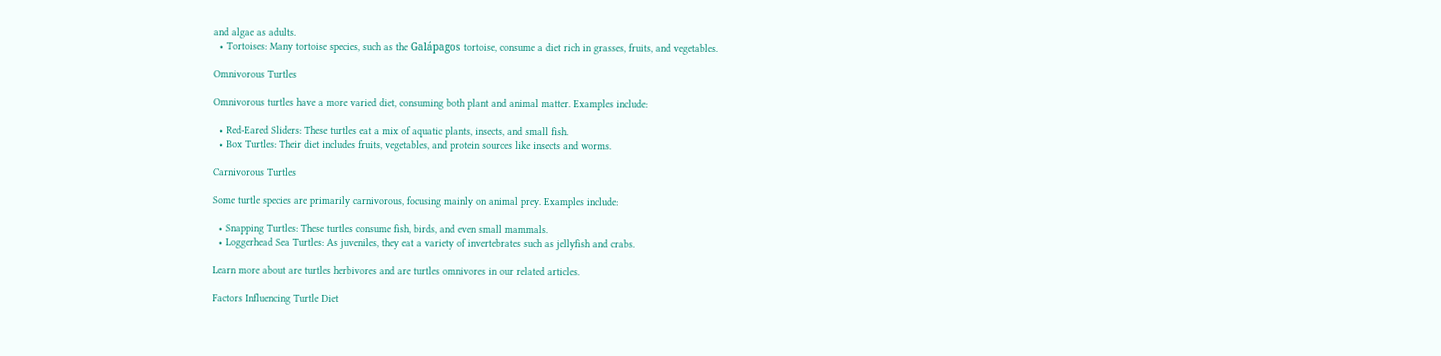and algae as adults.
  • Tortoises: Many tortoise species, such as the Galápagos tortoise, consume a diet rich in grasses, fruits, and vegetables.

Omnivorous Turtles

Omnivorous turtles have a more varied diet, consuming both plant and animal matter. Examples include:

  • Red-Eared Sliders: These turtles eat a mix of aquatic plants, insects, and small fish.
  • Box Turtles: Their diet includes fruits, vegetables, and protein sources like insects and worms.

Carnivorous Turtles

Some turtle species are primarily carnivorous, focusing mainly on animal prey. Examples include:

  • Snapping Turtles: These turtles consume fish, birds, and even small mammals.
  • Loggerhead Sea Turtles: As juveniles, they eat a variety of invertebrates such as jellyfish and crabs.

Learn more about are turtles herbivores and are turtles omnivores in our related articles.

Factors Influencing Turtle Diet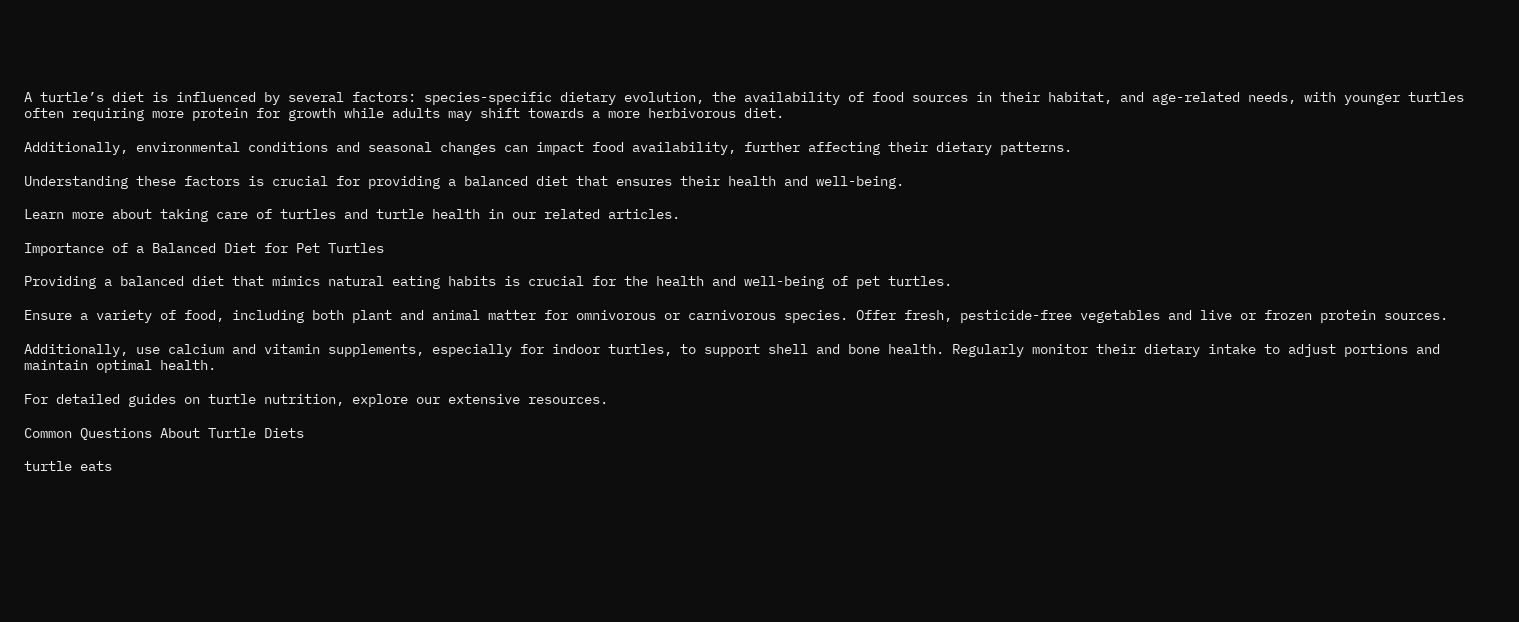A turtle’s diet is influenced by several factors: species-specific dietary evolution, the availability of food sources in their habitat, and age-related needs, with younger turtles often requiring more protein for growth while adults may shift towards a more herbivorous diet.

Additionally, environmental conditions and seasonal changes can impact food availability, further affecting their dietary patterns.

Understanding these factors is crucial for providing a balanced diet that ensures their health and well-being.

Learn more about taking care of turtles and turtle health in our related articles.

Importance of a Balanced Diet for Pet Turtles

Providing a balanced diet that mimics natural eating habits is crucial for the health and well-being of pet turtles.

Ensure a variety of food, including both plant and animal matter for omnivorous or carnivorous species. Offer fresh, pesticide-free vegetables and live or frozen protein sources.

Additionally, use calcium and vitamin supplements, especially for indoor turtles, to support shell and bone health. Regularly monitor their dietary intake to adjust portions and maintain optimal health.

For detailed guides on turtle nutrition, explore our extensive resources.

Common Questions About Turtle Diets

turtle eats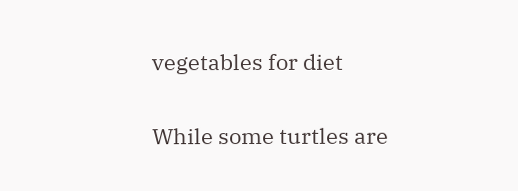vegetables for diet

While some turtles are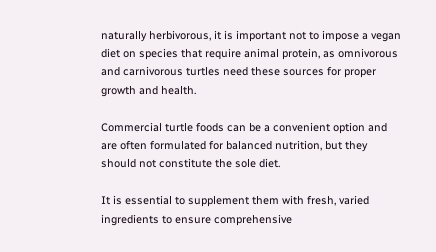naturally herbivorous, it is important not to impose a vegan diet on species that require animal protein, as omnivorous and carnivorous turtles need these sources for proper growth and health.

Commercial turtle foods can be a convenient option and are often formulated for balanced nutrition, but they should not constitute the sole diet.

It is essential to supplement them with fresh, varied ingredients to ensure comprehensive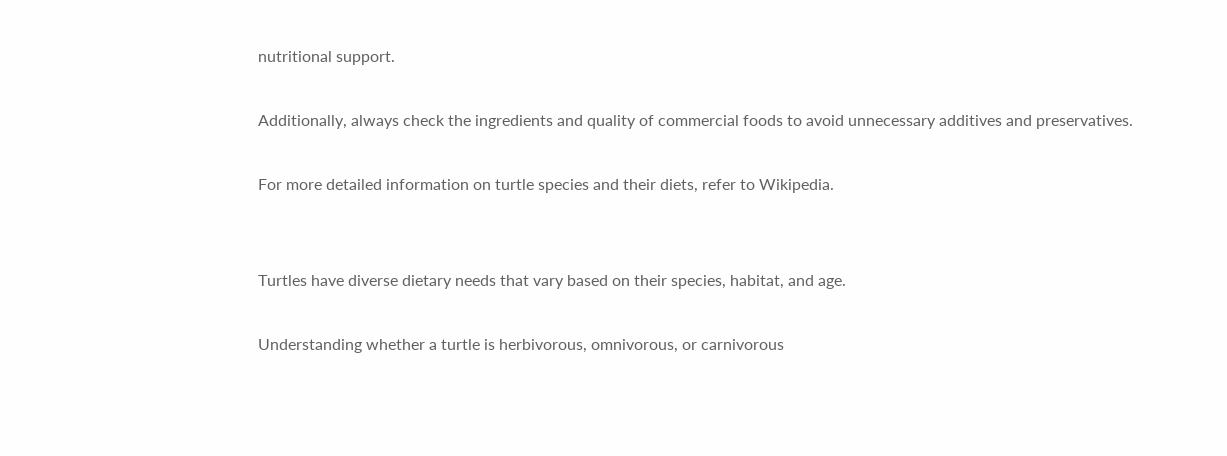nutritional support.

Additionally, always check the ingredients and quality of commercial foods to avoid unnecessary additives and preservatives.

For more detailed information on turtle species and their diets, refer to Wikipedia.


Turtles have diverse dietary needs that vary based on their species, habitat, and age.

Understanding whether a turtle is herbivorous, omnivorous, or carnivorous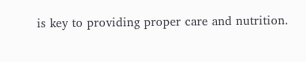is key to providing proper care and nutrition.